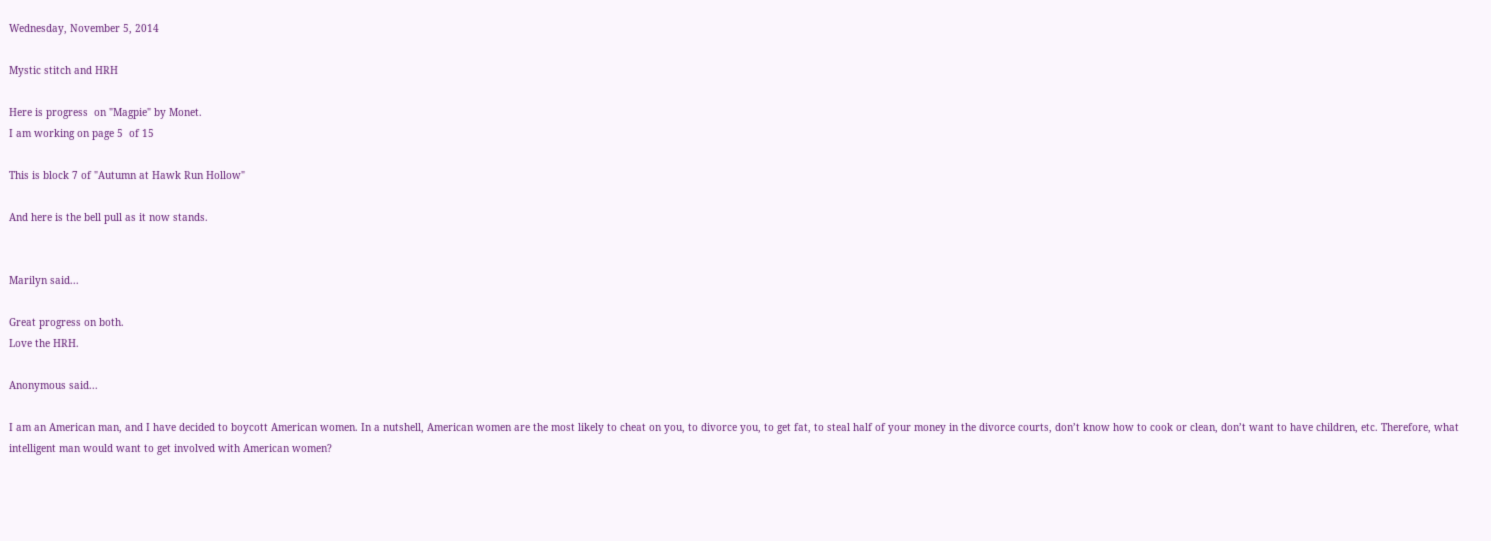Wednesday, November 5, 2014

Mystic stitch and HRH

Here is progress  on "Magpie" by Monet.
I am working on page 5  of 15

This is block 7 of "Autumn at Hawk Run Hollow"

And here is the bell pull as it now stands.


Marilyn said...

Great progress on both.
Love the HRH.

Anonymous said...

I am an American man, and I have decided to boycott American women. In a nutshell, American women are the most likely to cheat on you, to divorce you, to get fat, to steal half of your money in the divorce courts, don’t know how to cook or clean, don’t want to have children, etc. Therefore, what intelligent man would want to get involved with American women?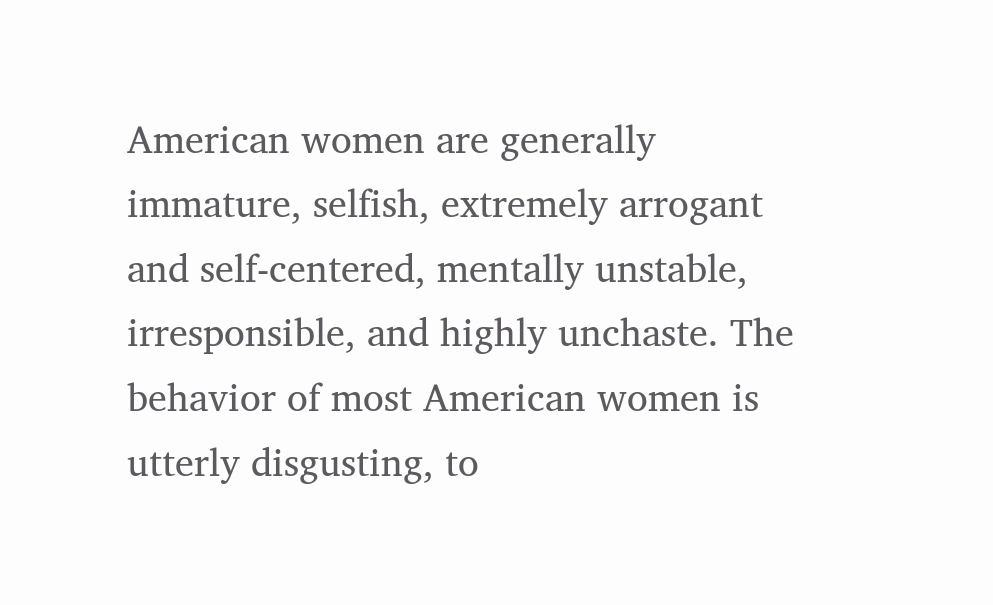American women are generally immature, selfish, extremely arrogant and self-centered, mentally unstable, irresponsible, and highly unchaste. The behavior of most American women is utterly disgusting, to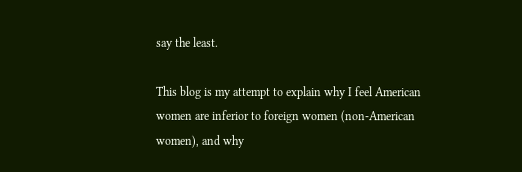say the least.

This blog is my attempt to explain why I feel American women are inferior to foreign women (non-American women), and why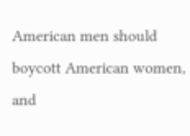American men should boycott American women, and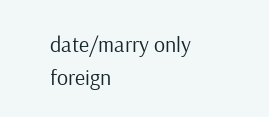date/marry only foreign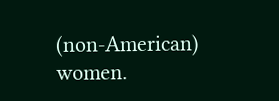(non-American) women.